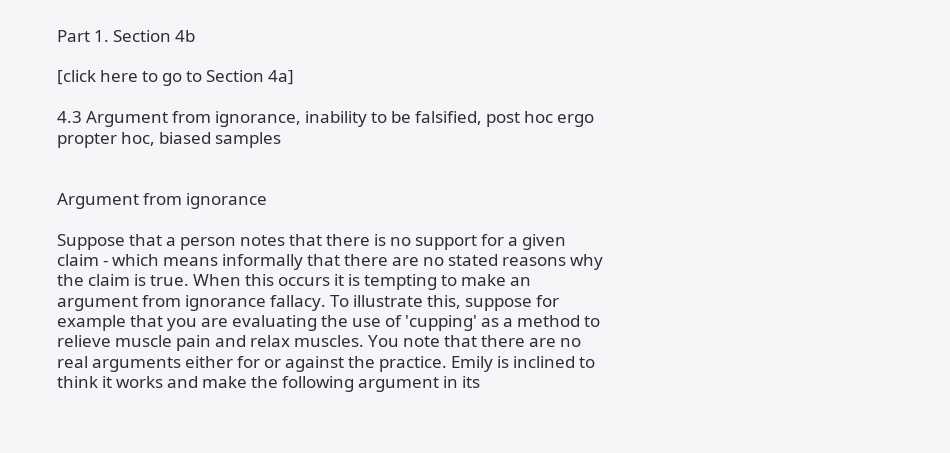Part 1. Section 4b

[click here to go to Section 4a]

4.3 Argument from ignorance, inability to be falsified, post hoc ergo propter hoc, biased samples


Argument from ignorance

Suppose that a person notes that there is no support for a given claim - which means informally that there are no stated reasons why the claim is true. When this occurs it is tempting to make an argument from ignorance fallacy. To illustrate this, suppose for example that you are evaluating the use of 'cupping' as a method to relieve muscle pain and relax muscles. You note that there are no real arguments either for or against the practice. Emily is inclined to think it works and make the following argument in its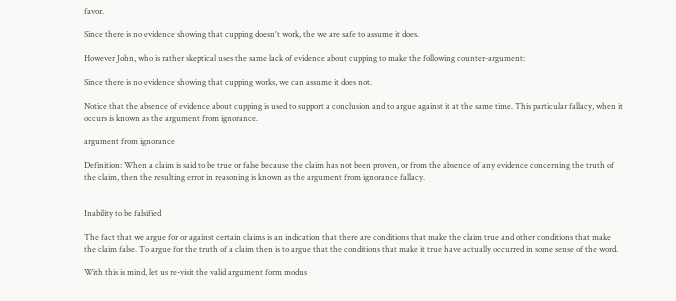favor.

Since there is no evidence showing that cupping doesn't work, the we are safe to assume it does.

However John, who is rather skeptical uses the same lack of evidence about cupping to make the following counter-argument:

Since there is no evidence showing that cupping works, we can assume it does not.

Notice that the absence of evidence about cupping is used to support a conclusion and to argue against it at the same time. This particular fallacy, when it occurs is known as the argument from ignorance.

argument from ignorance

Definition: When a claim is said to be true or false because the claim has not been proven, or from the absence of any evidence concerning the truth of the claim, then the resulting error in reasoning is known as the argument from ignorance fallacy.


Inability to be falsified

The fact that we argue for or against certain claims is an indication that there are conditions that make the claim true and other conditions that make the claim false. To argue for the truth of a claim then is to argue that the conditions that make it true have actually occurred in some sense of the word.

With this is mind, let us re-visit the valid argument form modus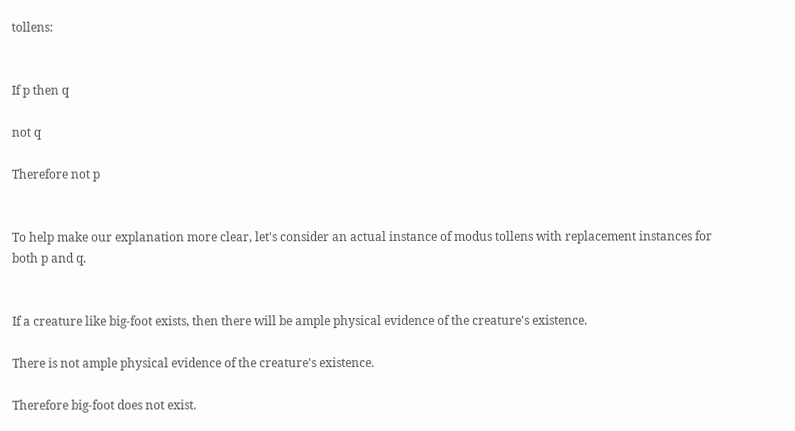tollens:


If p then q

not q

Therefore not p


To help make our explanation more clear, let's consider an actual instance of modus tollens with replacement instances for both p and q.


If a creature like big-foot exists, then there will be ample physical evidence of the creature's existence.

There is not ample physical evidence of the creature's existence.

Therefore big-foot does not exist.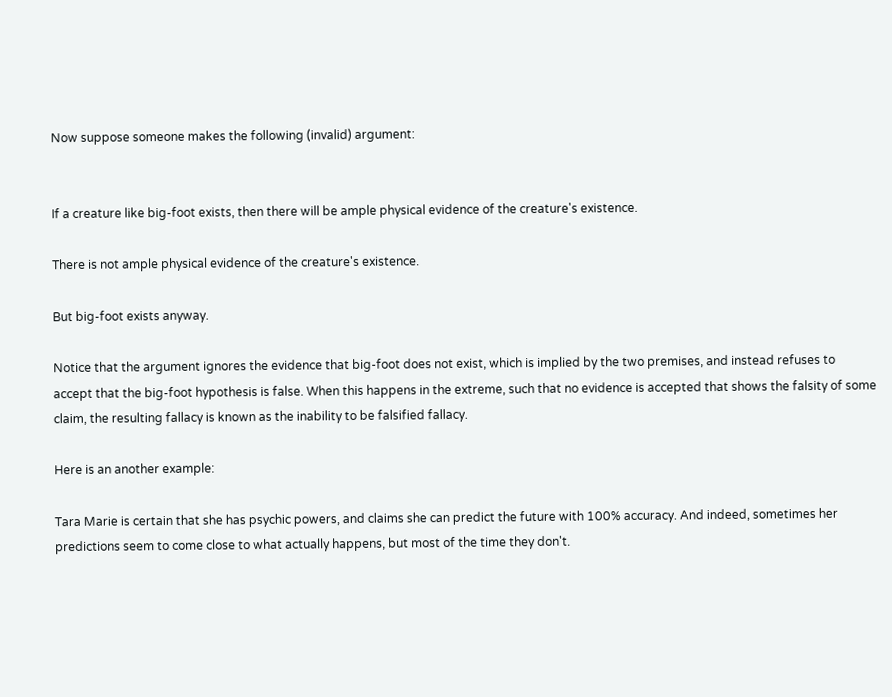Now suppose someone makes the following (invalid) argument:


If a creature like big-foot exists, then there will be ample physical evidence of the creature's existence.

There is not ample physical evidence of the creature's existence.

But big-foot exists anyway.

Notice that the argument ignores the evidence that big-foot does not exist, which is implied by the two premises, and instead refuses to accept that the big-foot hypothesis is false. When this happens in the extreme, such that no evidence is accepted that shows the falsity of some claim, the resulting fallacy is known as the inability to be falsified fallacy.

Here is an another example:

Tara Marie is certain that she has psychic powers, and claims she can predict the future with 100% accuracy. And indeed, sometimes her predictions seem to come close to what actually happens, but most of the time they don't.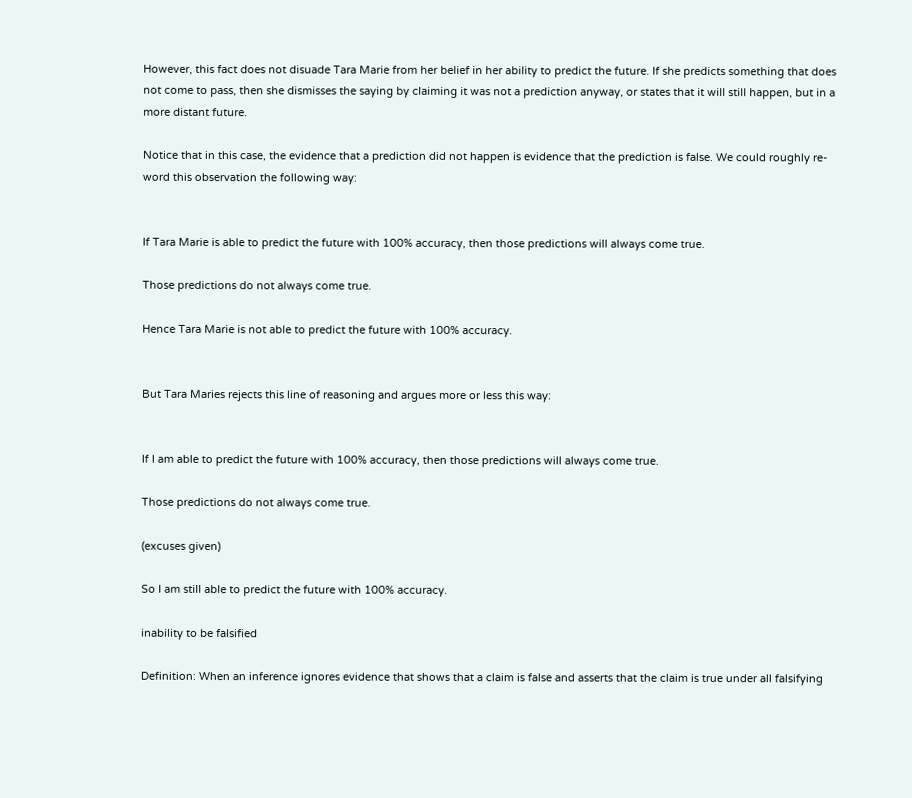However, this fact does not disuade Tara Marie from her belief in her ability to predict the future. If she predicts something that does not come to pass, then she dismisses the saying by claiming it was not a prediction anyway, or states that it will still happen, but in a more distant future.

Notice that in this case, the evidence that a prediction did not happen is evidence that the prediction is false. We could roughly re-word this observation the following way:


If Tara Marie is able to predict the future with 100% accuracy, then those predictions will always come true.

Those predictions do not always come true.

Hence Tara Marie is not able to predict the future with 100% accuracy.


But Tara Maries rejects this line of reasoning and argues more or less this way:


If I am able to predict the future with 100% accuracy, then those predictions will always come true.

Those predictions do not always come true.

(excuses given)

So I am still able to predict the future with 100% accuracy.

inability to be falsified

Definition: When an inference ignores evidence that shows that a claim is false and asserts that the claim is true under all falsifying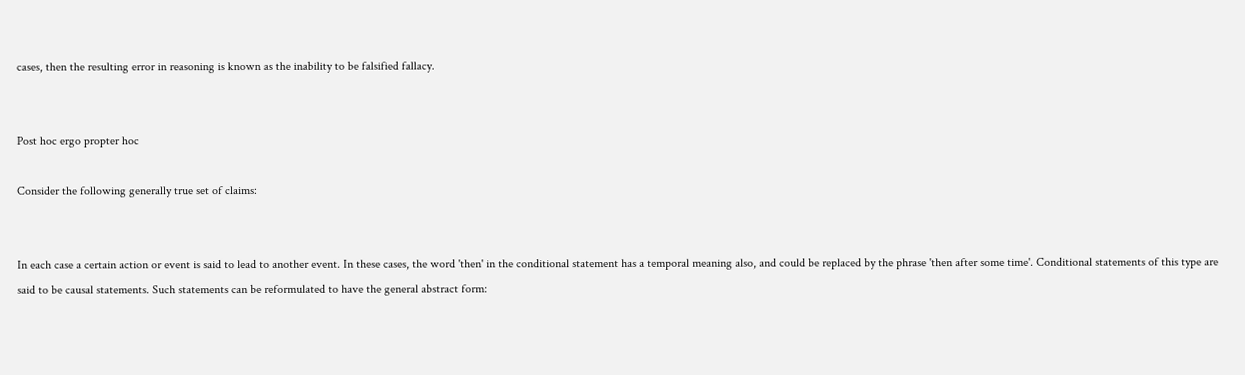cases, then the resulting error in reasoning is known as the inability to be falsified fallacy.


Post hoc ergo propter hoc

Consider the following generally true set of claims:


In each case a certain action or event is said to lead to another event. In these cases, the word 'then' in the conditional statement has a temporal meaning also, and could be replaced by the phrase 'then after some time'. Conditional statements of this type are said to be causal statements. Such statements can be reformulated to have the general abstract form: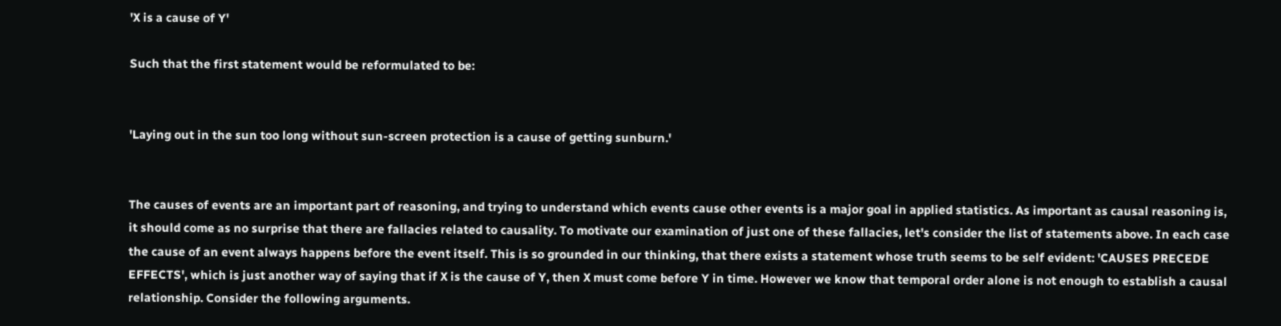'X is a cause of Y'

Such that the first statement would be reformulated to be:


'Laying out in the sun too long without sun-screen protection is a cause of getting sunburn.'


The causes of events are an important part of reasoning, and trying to understand which events cause other events is a major goal in applied statistics. As important as causal reasoning is, it should come as no surprise that there are fallacies related to causality. To motivate our examination of just one of these fallacies, let's consider the list of statements above. In each case the cause of an event always happens before the event itself. This is so grounded in our thinking, that there exists a statement whose truth seems to be self evident: 'CAUSES PRECEDE EFFECTS', which is just another way of saying that if X is the cause of Y, then X must come before Y in time. However we know that temporal order alone is not enough to establish a causal relationship. Consider the following arguments.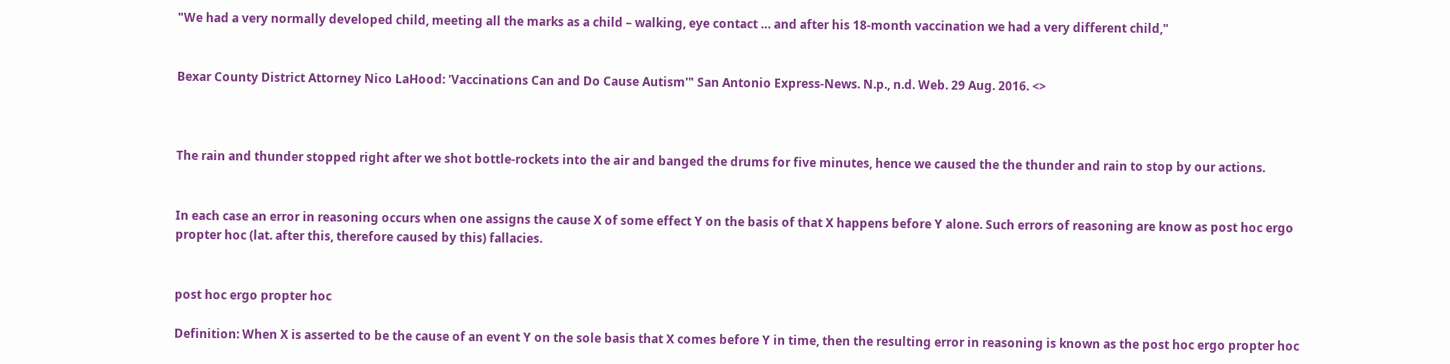"We had a very normally developed child, meeting all the marks as a child – walking, eye contact … and after his 18-month vaccination we had a very different child,"


Bexar County District Attorney Nico LaHood: 'Vaccinations Can and Do Cause Autism'" San Antonio Express-News. N.p., n.d. Web. 29 Aug. 2016. <>



The rain and thunder stopped right after we shot bottle-rockets into the air and banged the drums for five minutes, hence we caused the the thunder and rain to stop by our actions.


In each case an error in reasoning occurs when one assigns the cause X of some effect Y on the basis of that X happens before Y alone. Such errors of reasoning are know as post hoc ergo propter hoc (lat. after this, therefore caused by this) fallacies.


post hoc ergo propter hoc

Definition: When X is asserted to be the cause of an event Y on the sole basis that X comes before Y in time, then the resulting error in reasoning is known as the post hoc ergo propter hoc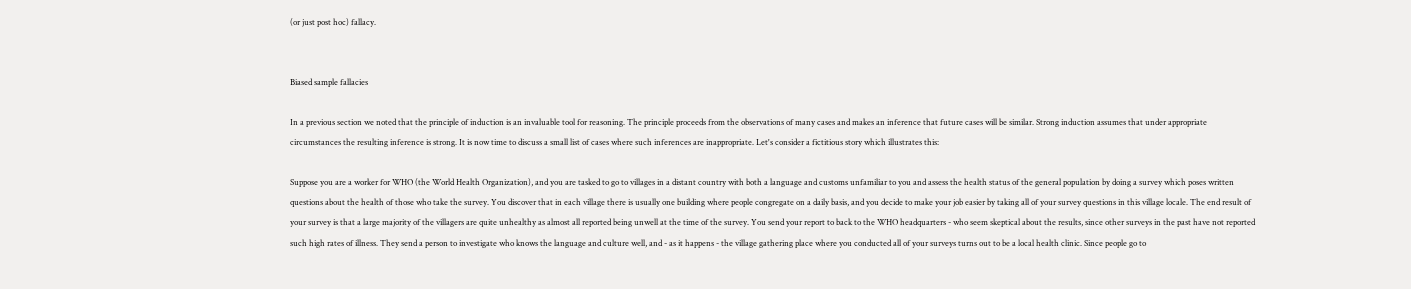(or just post hoc) fallacy.


Biased sample fallacies

In a previous section we noted that the principle of induction is an invaluable tool for reasoning. The principle proceeds from the observations of many cases and makes an inference that future cases will be similar. Strong induction assumes that under appropriate circumstances the resulting inference is strong. It is now time to discuss a small list of cases where such inferences are inappropriate. Let's consider a fictitious story which illustrates this:

Suppose you are a worker for WHO (the World Health Organization), and you are tasked to go to villages in a distant country with both a language and customs unfamiliar to you and assess the health status of the general population by doing a survey which poses written questions about the health of those who take the survey. You discover that in each village there is usually one building where people congregate on a daily basis, and you decide to make your job easier by taking all of your survey questions in this village locale. The end result of your survey is that a large majority of the villagers are quite unhealthy as almost all reported being unwell at the time of the survey. You send your report to back to the WHO headquarters - who seem skeptical about the results, since other surveys in the past have not reported such high rates of illness. They send a person to investigate who knows the language and culture well, and - as it happens - the village gathering place where you conducted all of your surveys turns out to be a local health clinic. Since people go to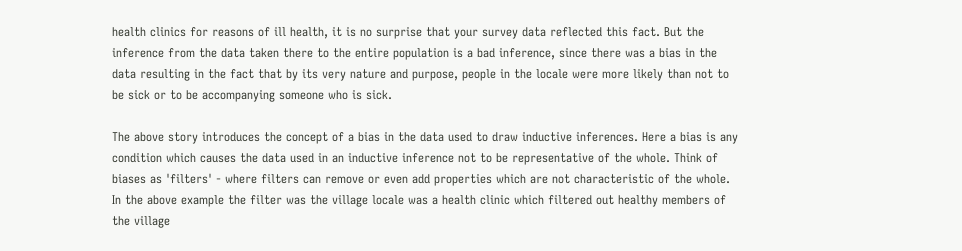health clinics for reasons of ill health, it is no surprise that your survey data reflected this fact. But the inference from the data taken there to the entire population is a bad inference, since there was a bias in the data resulting in the fact that by its very nature and purpose, people in the locale were more likely than not to be sick or to be accompanying someone who is sick.

The above story introduces the concept of a bias in the data used to draw inductive inferences. Here a bias is any condition which causes the data used in an inductive inference not to be representative of the whole. Think of biases as 'filters' - where filters can remove or even add properties which are not characteristic of the whole. In the above example the filter was the village locale was a health clinic which filtered out healthy members of the village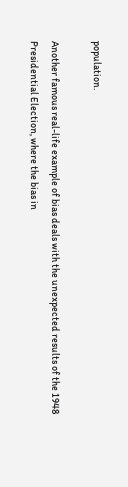population.

Another famous real-life example of bias deals with the unexpected results of the 1948 Presidential Election, where the bias in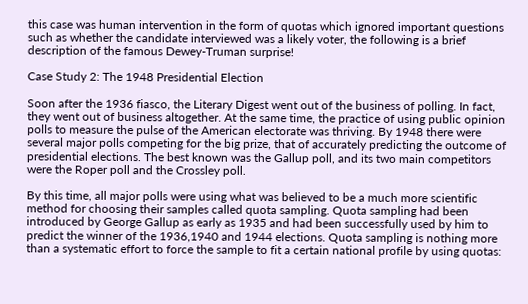this case was human intervention in the form of quotas which ignored important questions such as whether the candidate interviewed was a likely voter, the following is a brief description of the famous Dewey-Truman surprise!

Case Study 2: The 1948 Presidential Election

Soon after the 1936 fiasco, the Literary Digest went out of the business of polling. In fact, they went out of business altogether. At the same time, the practice of using public opinion polls to measure the pulse of the American electorate was thriving. By 1948 there were several major polls competing for the big prize, that of accurately predicting the outcome of presidential elections. The best known was the Gallup poll, and its two main competitors were the Roper poll and the Crossley poll.

By this time, all major polls were using what was believed to be a much more scientific method for choosing their samples called quota sampling. Quota sampling had been introduced by George Gallup as early as 1935 and had been successfully used by him to predict the winner of the 1936,1940 and 1944 elections. Quota sampling is nothing more than a systematic effort to force the sample to fit a certain national profile by using quotas: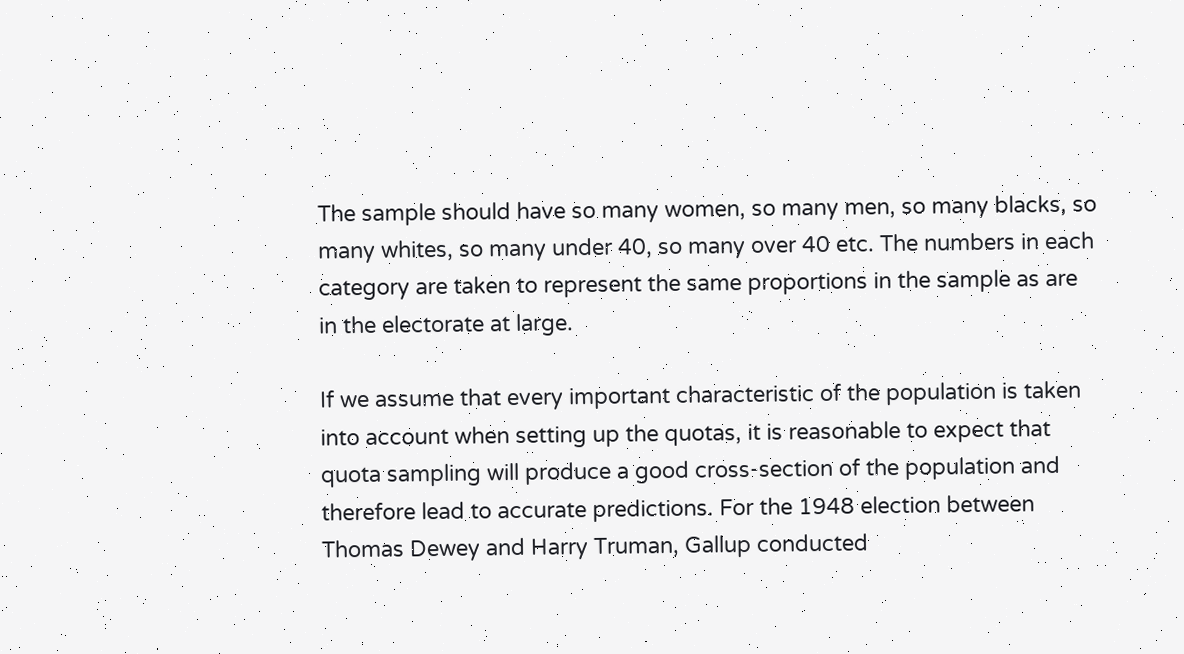The sample should have so many women, so many men, so many blacks, so many whites, so many under 40, so many over 40 etc. The numbers in each category are taken to represent the same proportions in the sample as are in the electorate at large.

If we assume that every important characteristic of the population is taken into account when setting up the quotas, it is reasonable to expect that quota sampling will produce a good cross-section of the population and therefore lead to accurate predictions. For the 1948 election between Thomas Dewey and Harry Truman, Gallup conducted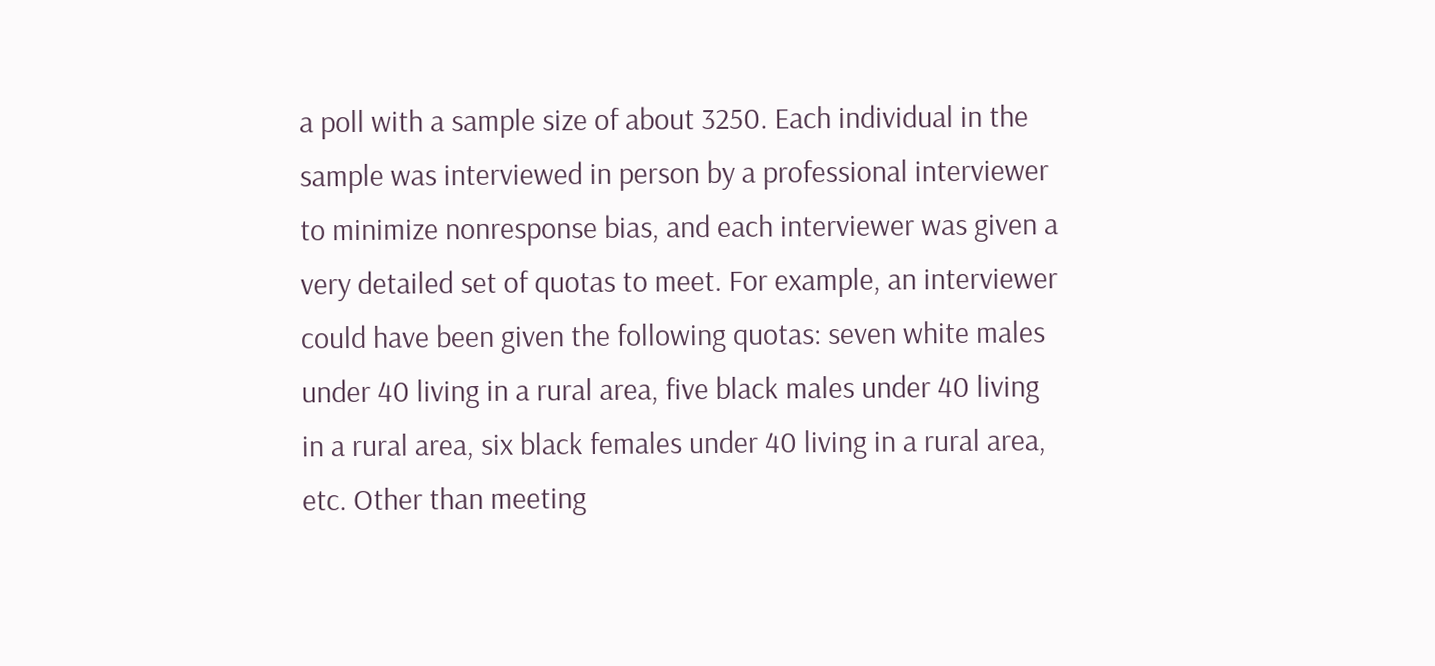a poll with a sample size of about 3250. Each individual in the sample was interviewed in person by a professional interviewer to minimize nonresponse bias, and each interviewer was given a very detailed set of quotas to meet. For example, an interviewer could have been given the following quotas: seven white males under 40 living in a rural area, five black males under 40 living in a rural area, six black females under 40 living in a rural area, etc. Other than meeting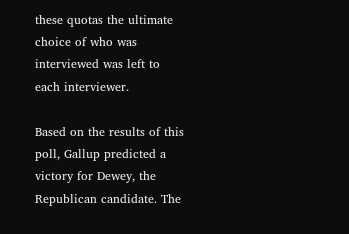these quotas the ultimate choice of who was interviewed was left to each interviewer.

Based on the results of this poll, Gallup predicted a victory for Dewey, the Republican candidate. The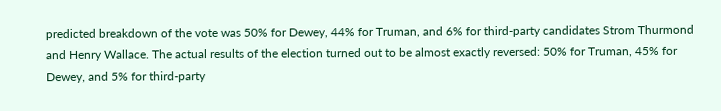predicted breakdown of the vote was 50% for Dewey, 44% for Truman, and 6% for third-party candidates Strom Thurmond and Henry Wallace. The actual results of the election turned out to be almost exactly reversed: 50% for Truman, 45% for Dewey, and 5% for third-party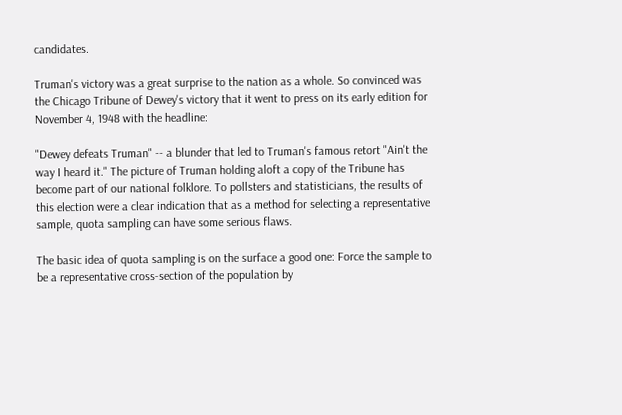candidates.

Truman's victory was a great surprise to the nation as a whole. So convinced was the Chicago Tribune of Dewey's victory that it went to press on its early edition for November 4, 1948 with the headline:

"Dewey defeats Truman" -- a blunder that led to Truman's famous retort "Ain't the way I heard it." The picture of Truman holding aloft a copy of the Tribune has become part of our national folklore. To pollsters and statisticians, the results of this election were a clear indication that as a method for selecting a representative sample, quota sampling can have some serious flaws.

The basic idea of quota sampling is on the surface a good one: Force the sample to be a representative cross-section of the population by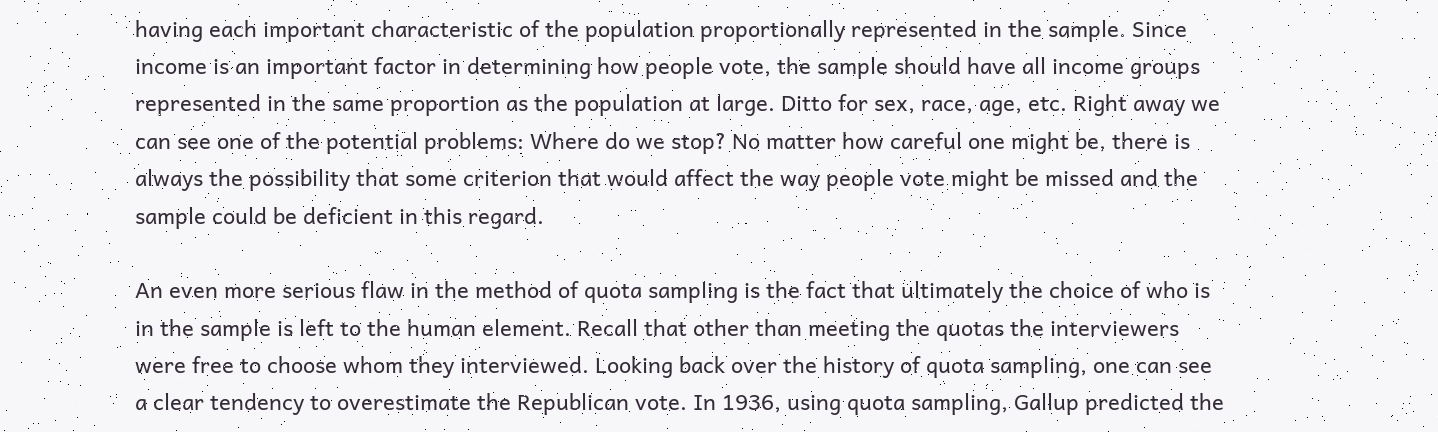having each important characteristic of the population proportionally represented in the sample. Since income is an important factor in determining how people vote, the sample should have all income groups represented in the same proportion as the population at large. Ditto for sex, race, age, etc. Right away we can see one of the potential problems: Where do we stop? No matter how careful one might be, there is always the possibility that some criterion that would affect the way people vote might be missed and the sample could be deficient in this regard.

An even more serious flaw in the method of quota sampling is the fact that ultimately the choice of who is in the sample is left to the human element. Recall that other than meeting the quotas the interviewers were free to choose whom they interviewed. Looking back over the history of quota sampling, one can see a clear tendency to overestimate the Republican vote. In 1936, using quota sampling, Gallup predicted the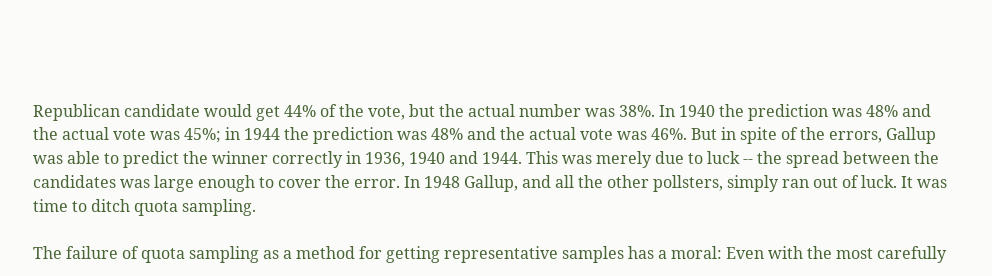Republican candidate would get 44% of the vote, but the actual number was 38%. In 1940 the prediction was 48% and the actual vote was 45%; in 1944 the prediction was 48% and the actual vote was 46%. But in spite of the errors, Gallup was able to predict the winner correctly in 1936, 1940 and 1944. This was merely due to luck -- the spread between the candidates was large enough to cover the error. In 1948 Gallup, and all the other pollsters, simply ran out of luck. It was time to ditch quota sampling.

The failure of quota sampling as a method for getting representative samples has a moral: Even with the most carefully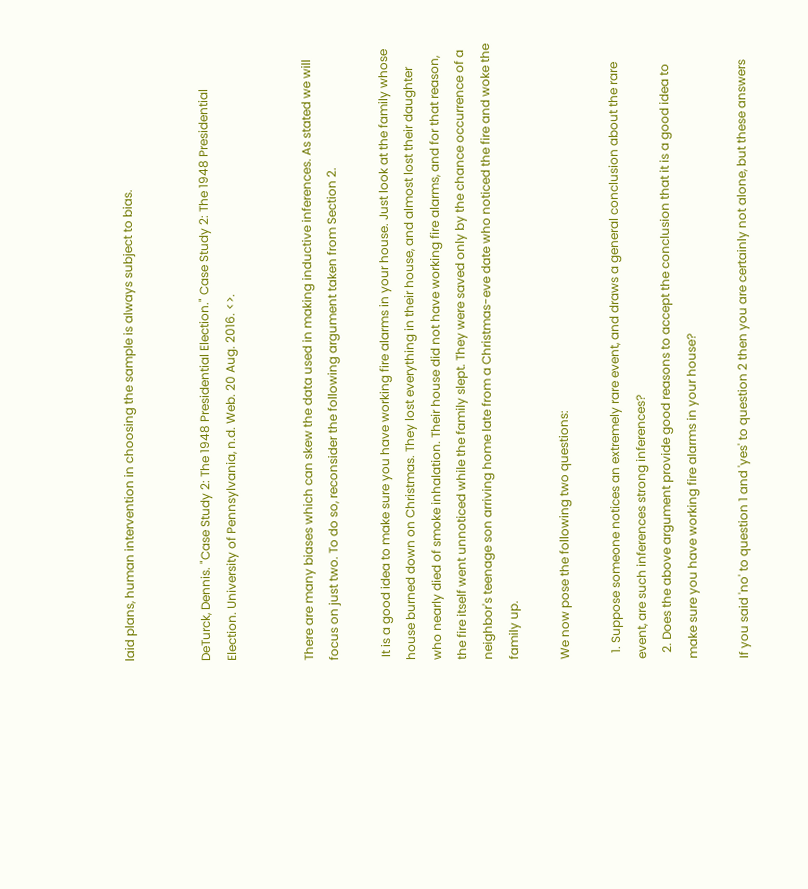laid plans, human intervention in choosing the sample is always subject to bias.


DeTurck, Dennis. "Case Study 2: The 1948 Presidential Election." Case Study 2: The 1948 Presidential Election. University of Pennsylvania, n.d. Web. 20 Aug. 2016. <>.


There are many biases which can skew the data used in making inductive inferences. As stated we will focus on just two. To do so, reconsider the following argument taken from Section 2.

 It is a good idea to make sure you have working fire alarms in your house. Just look at the family whose house burned down on Christmas. They lost everything in their house, and almost lost their daughter who nearly died of smoke inhalation. Their house did not have working fire alarms, and for that reason, the fire itself went unnoticed while the family slept. They were saved only by the chance occurrence of a neighbor's teenage son arriving home late from a Christmas-eve date who noticed the fire and woke the family up.

We now pose the following two questions:

  1. Suppose someone notices an extremely rare event, and draws a general conclusion about the rare event, are such inferences strong inferences?
  2. Does the above argument provide good reasons to accept the conclusion that it is a good idea to make sure you have working fire alarms in your house?

If you said 'no' to question 1 and 'yes' to question 2 then you are certainly not alone, but these answers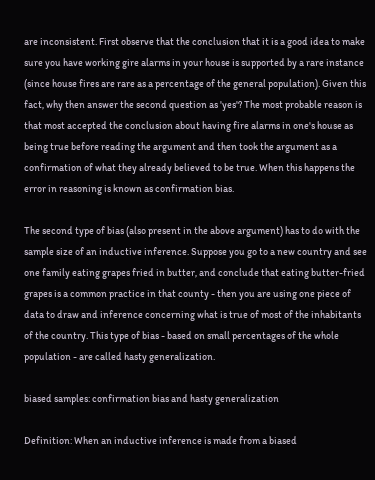are inconsistent. First observe that the conclusion that it is a good idea to make sure you have working gire alarms in your house is supported by a rare instance (since house fires are rare as a percentage of the general population). Given this fact, why then answer the second question as 'yes'? The most probable reason is that most accepted the conclusion about having fire alarms in one's house as being true before reading the argument and then took the argument as a confirmation of what they already believed to be true. When this happens the error in reasoning is known as confirmation bias.

The second type of bias (also present in the above argument) has to do with the sample size of an inductive inference. Suppose you go to a new country and see one family eating grapes fried in butter, and conclude that eating butter-fried grapes is a common practice in that county - then you are using one piece of data to draw and inference concerning what is true of most of the inhabitants of the country. This type of bias - based on small percentages of the whole population - are called hasty generalization.

biased samples: confirmation bias and hasty generalization

Definition: When an inductive inference is made from a biased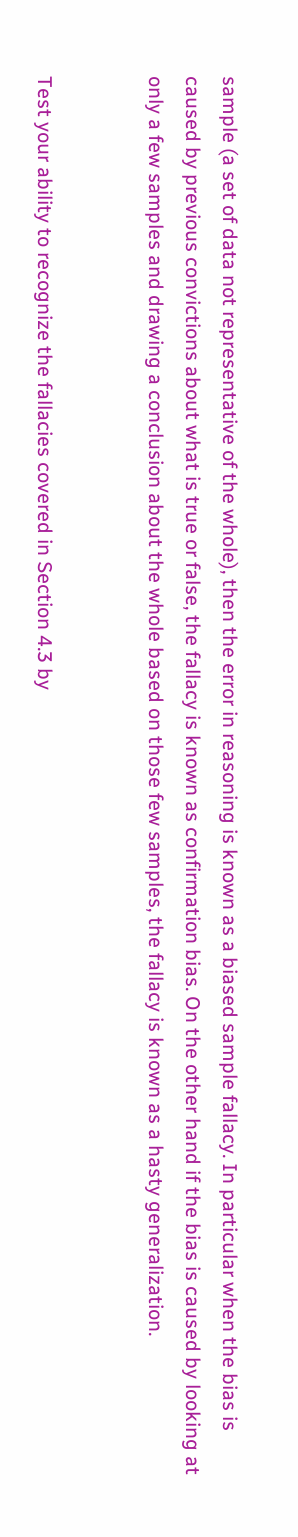sample (a set of data not representative of the whole), then the error in reasoning is known as a biased sample fallacy. In particular when the bias is caused by previous convictions about what is true or false, the fallacy is known as confirmation bias. On the other hand if the bias is caused by looking at only a few samples and drawing a conclusion about the whole based on those few samples, the fallacy is known as a hasty generalization.


Test your ability to recognize the fallacies covered in Section 4.3 by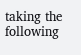taking the following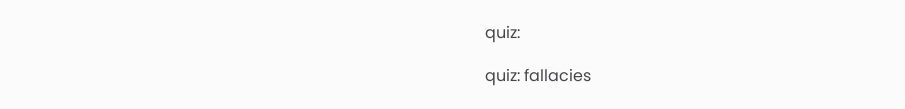quiz:

quiz: fallacies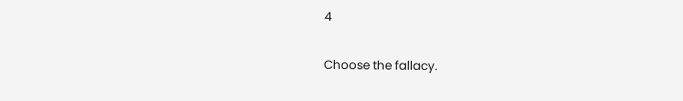4


Choose the fallacy.